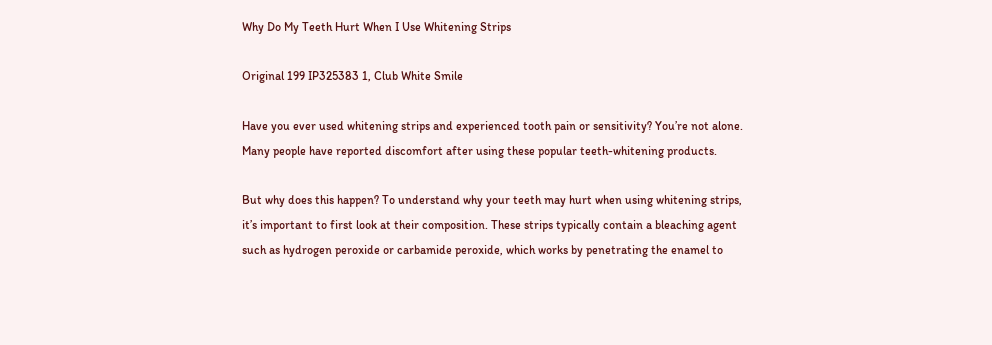Why Do My Teeth Hurt When I Use Whitening Strips

Original 199 IP325383 1, Club White Smile

Have you ever used whitening strips and experienced tooth pain or sensitivity? You’re not alone. Many people have reported discomfort after using these popular teeth-whitening products.

But why does this happen? To understand why your teeth may hurt when using whitening strips, it’s important to first look at their composition. These strips typically contain a bleaching agent such as hydrogen peroxide or carbamide peroxide, which works by penetrating the enamel to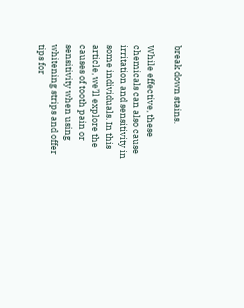break down stains.

While effective, these chemicals can also cause irritation and sensitivity in some individuals. In this article, we’ll explore the causes of tooth pain or sensitivity when using whitening strips and offer tips for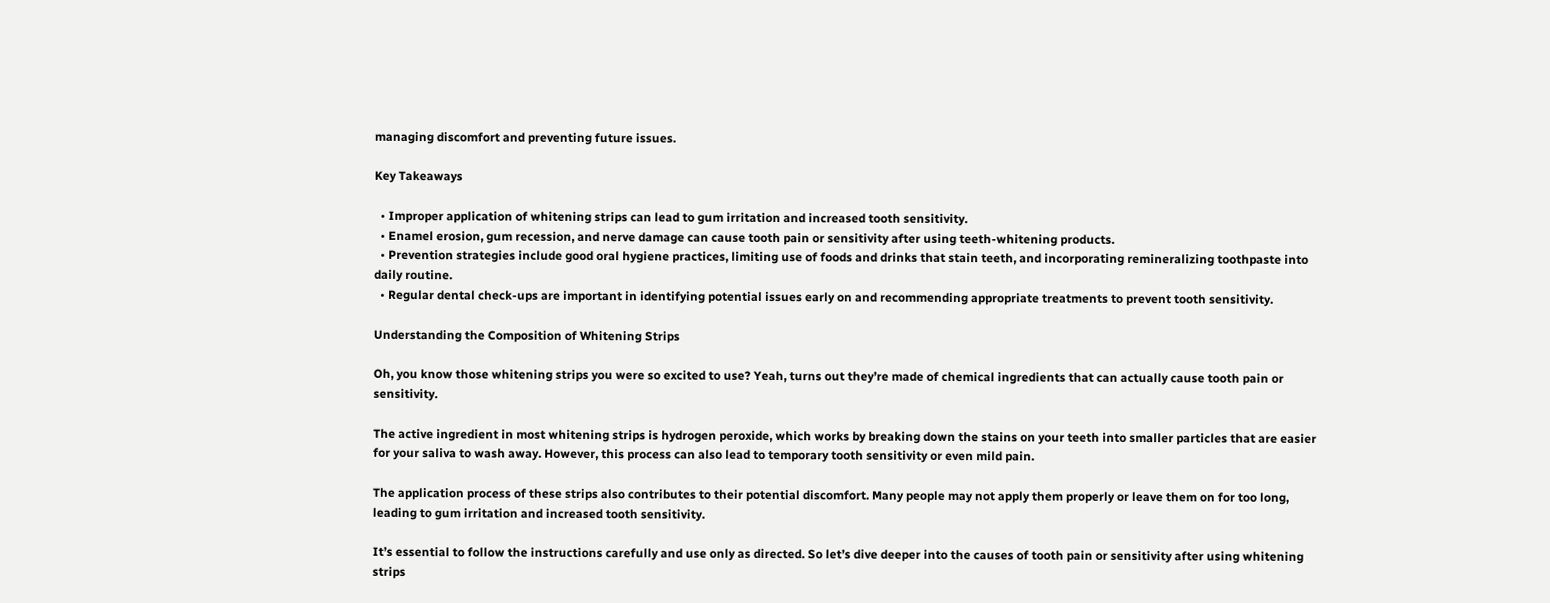managing discomfort and preventing future issues.

Key Takeaways

  • Improper application of whitening strips can lead to gum irritation and increased tooth sensitivity.
  • Enamel erosion, gum recession, and nerve damage can cause tooth pain or sensitivity after using teeth-whitening products.
  • Prevention strategies include good oral hygiene practices, limiting use of foods and drinks that stain teeth, and incorporating remineralizing toothpaste into daily routine.
  • Regular dental check-ups are important in identifying potential issues early on and recommending appropriate treatments to prevent tooth sensitivity.

Understanding the Composition of Whitening Strips

Oh, you know those whitening strips you were so excited to use? Yeah, turns out they’re made of chemical ingredients that can actually cause tooth pain or sensitivity.

The active ingredient in most whitening strips is hydrogen peroxide, which works by breaking down the stains on your teeth into smaller particles that are easier for your saliva to wash away. However, this process can also lead to temporary tooth sensitivity or even mild pain.

The application process of these strips also contributes to their potential discomfort. Many people may not apply them properly or leave them on for too long, leading to gum irritation and increased tooth sensitivity.

It’s essential to follow the instructions carefully and use only as directed. So let’s dive deeper into the causes of tooth pain or sensitivity after using whitening strips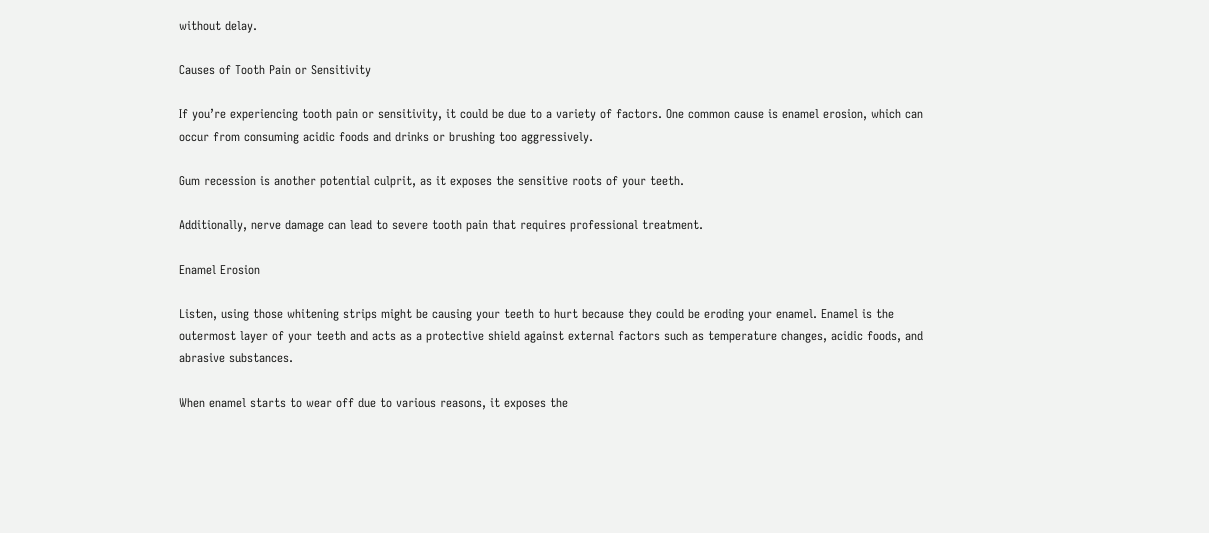without delay.

Causes of Tooth Pain or Sensitivity

If you’re experiencing tooth pain or sensitivity, it could be due to a variety of factors. One common cause is enamel erosion, which can occur from consuming acidic foods and drinks or brushing too aggressively.

Gum recession is another potential culprit, as it exposes the sensitive roots of your teeth.

Additionally, nerve damage can lead to severe tooth pain that requires professional treatment.

Enamel Erosion

Listen, using those whitening strips might be causing your teeth to hurt because they could be eroding your enamel. Enamel is the outermost layer of your teeth and acts as a protective shield against external factors such as temperature changes, acidic foods, and abrasive substances.

When enamel starts to wear off due to various reasons, it exposes the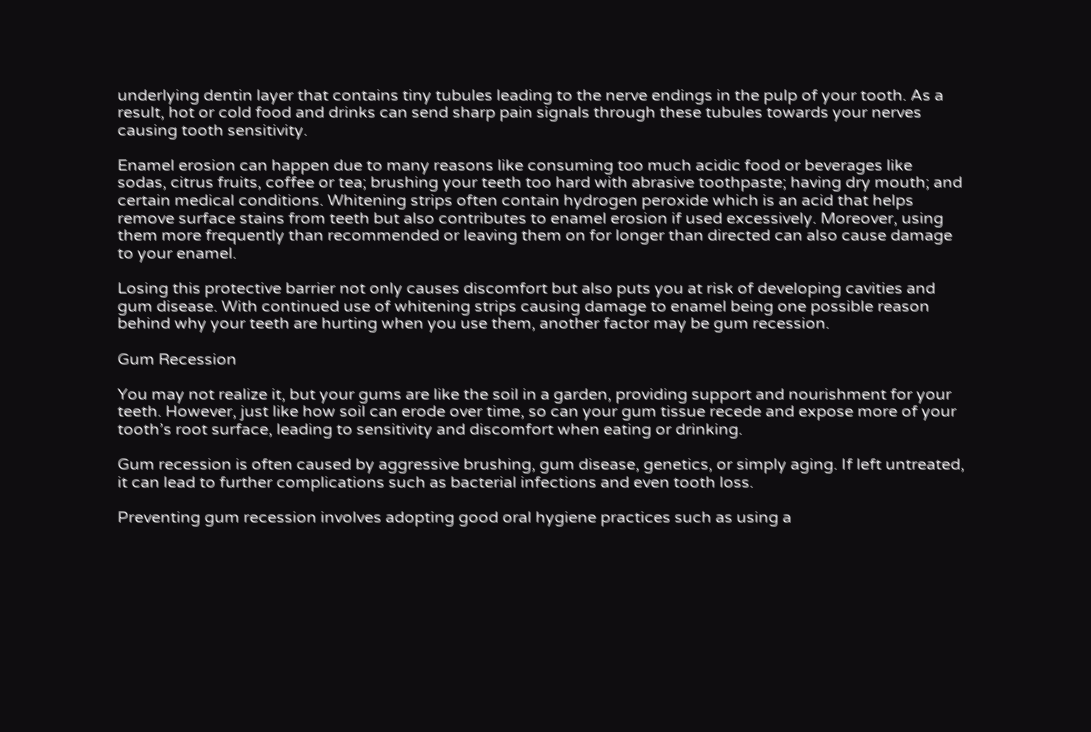underlying dentin layer that contains tiny tubules leading to the nerve endings in the pulp of your tooth. As a result, hot or cold food and drinks can send sharp pain signals through these tubules towards your nerves causing tooth sensitivity.

Enamel erosion can happen due to many reasons like consuming too much acidic food or beverages like sodas, citrus fruits, coffee or tea; brushing your teeth too hard with abrasive toothpaste; having dry mouth; and certain medical conditions. Whitening strips often contain hydrogen peroxide which is an acid that helps remove surface stains from teeth but also contributes to enamel erosion if used excessively. Moreover, using them more frequently than recommended or leaving them on for longer than directed can also cause damage to your enamel.

Losing this protective barrier not only causes discomfort but also puts you at risk of developing cavities and gum disease. With continued use of whitening strips causing damage to enamel being one possible reason behind why your teeth are hurting when you use them, another factor may be gum recession.

Gum Recession

You may not realize it, but your gums are like the soil in a garden, providing support and nourishment for your teeth. However, just like how soil can erode over time, so can your gum tissue recede and expose more of your tooth’s root surface, leading to sensitivity and discomfort when eating or drinking.

Gum recession is often caused by aggressive brushing, gum disease, genetics, or simply aging. If left untreated, it can lead to further complications such as bacterial infections and even tooth loss.

Preventing gum recession involves adopting good oral hygiene practices such as using a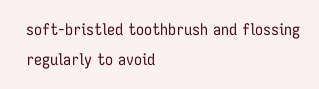soft-bristled toothbrush and flossing regularly to avoid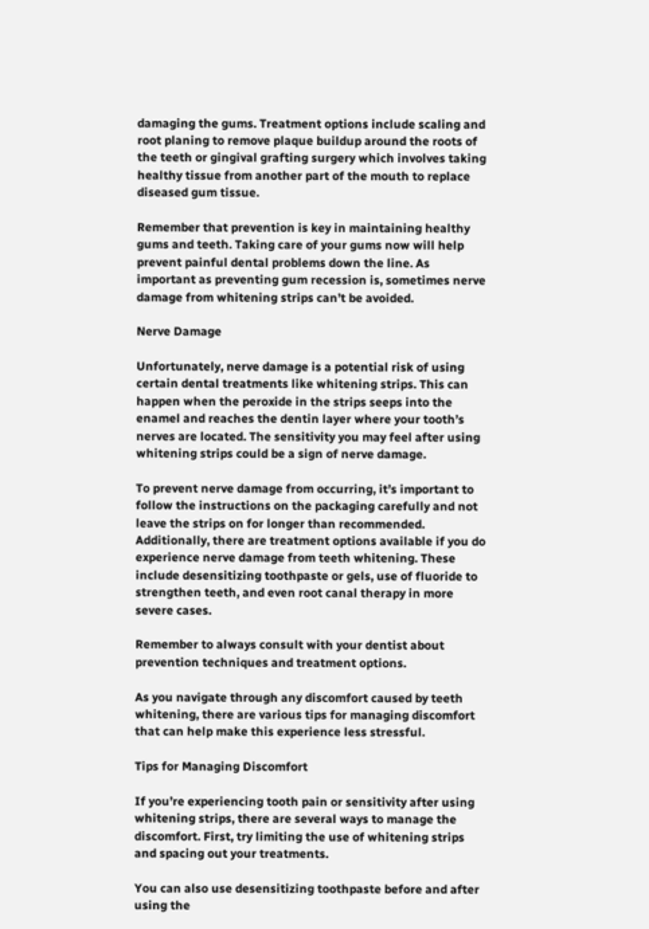damaging the gums. Treatment options include scaling and root planing to remove plaque buildup around the roots of the teeth or gingival grafting surgery which involves taking healthy tissue from another part of the mouth to replace diseased gum tissue.

Remember that prevention is key in maintaining healthy gums and teeth. Taking care of your gums now will help prevent painful dental problems down the line. As important as preventing gum recession is, sometimes nerve damage from whitening strips can’t be avoided.

Nerve Damage

Unfortunately, nerve damage is a potential risk of using certain dental treatments like whitening strips. This can happen when the peroxide in the strips seeps into the enamel and reaches the dentin layer where your tooth’s nerves are located. The sensitivity you may feel after using whitening strips could be a sign of nerve damage.

To prevent nerve damage from occurring, it’s important to follow the instructions on the packaging carefully and not leave the strips on for longer than recommended. Additionally, there are treatment options available if you do experience nerve damage from teeth whitening. These include desensitizing toothpaste or gels, use of fluoride to strengthen teeth, and even root canal therapy in more severe cases.

Remember to always consult with your dentist about prevention techniques and treatment options.

As you navigate through any discomfort caused by teeth whitening, there are various tips for managing discomfort that can help make this experience less stressful.

Tips for Managing Discomfort

If you’re experiencing tooth pain or sensitivity after using whitening strips, there are several ways to manage the discomfort. First, try limiting the use of whitening strips and spacing out your treatments.

You can also use desensitizing toothpaste before and after using the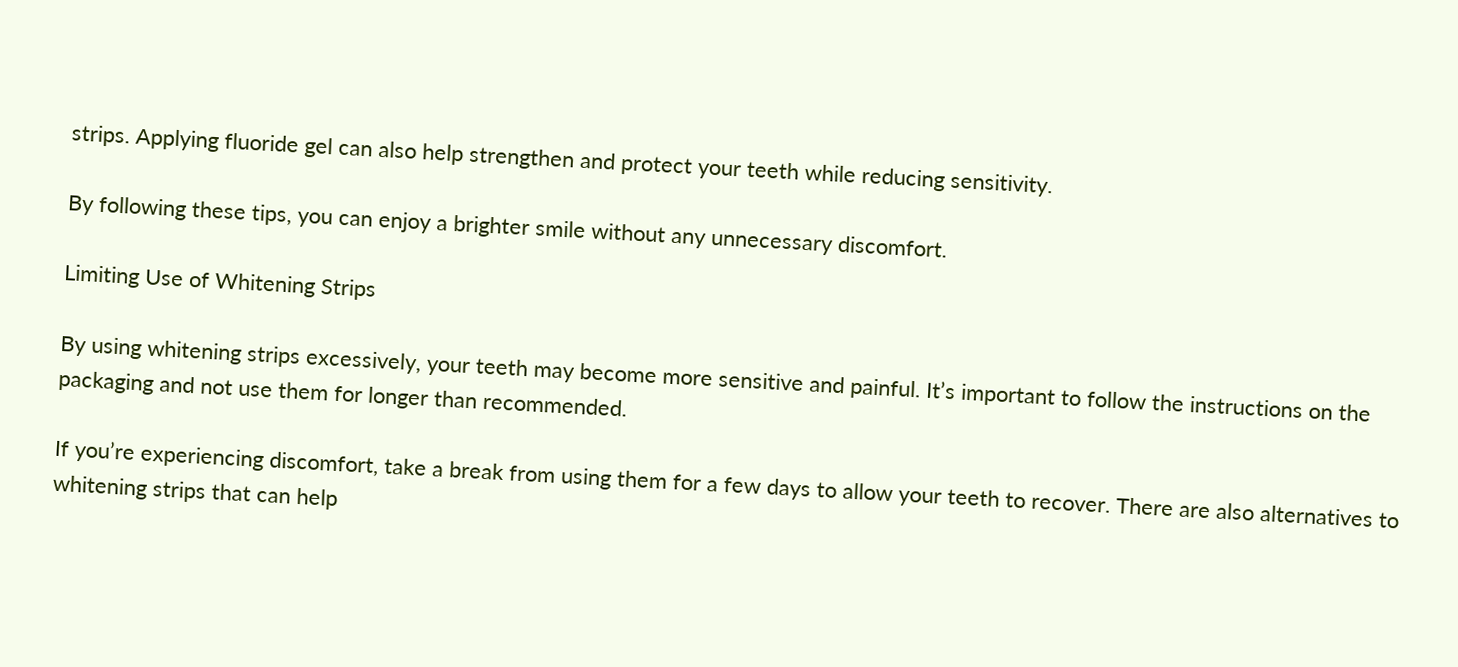strips. Applying fluoride gel can also help strengthen and protect your teeth while reducing sensitivity.

By following these tips, you can enjoy a brighter smile without any unnecessary discomfort.

Limiting Use of Whitening Strips

By using whitening strips excessively, your teeth may become more sensitive and painful. It’s important to follow the instructions on the packaging and not use them for longer than recommended.

If you’re experiencing discomfort, take a break from using them for a few days to allow your teeth to recover. There are also alternatives to whitening strips that can help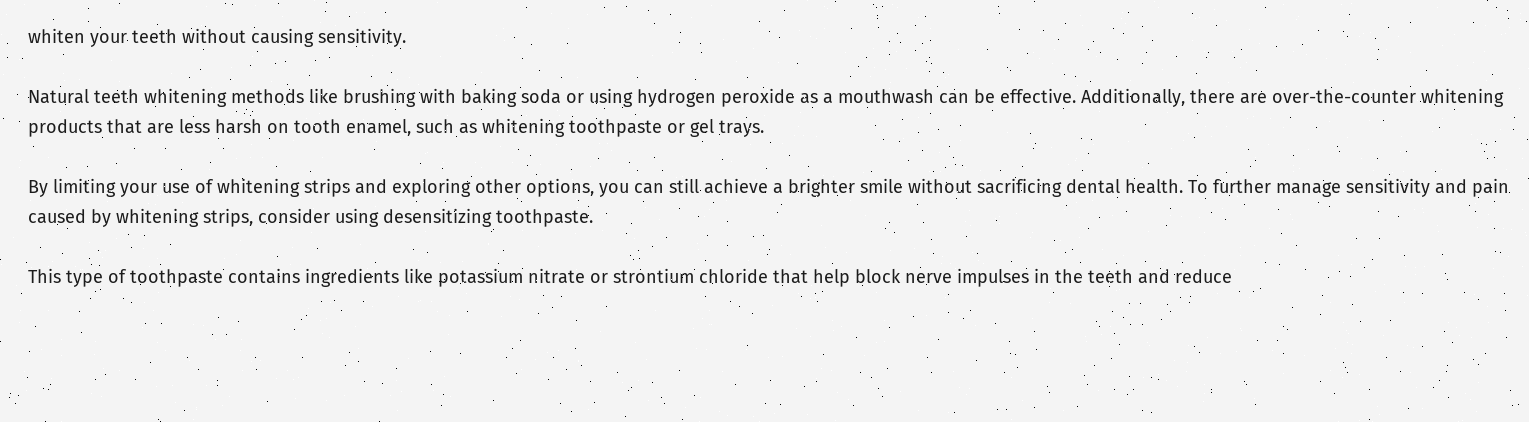whiten your teeth without causing sensitivity.

Natural teeth whitening methods like brushing with baking soda or using hydrogen peroxide as a mouthwash can be effective. Additionally, there are over-the-counter whitening products that are less harsh on tooth enamel, such as whitening toothpaste or gel trays.

By limiting your use of whitening strips and exploring other options, you can still achieve a brighter smile without sacrificing dental health. To further manage sensitivity and pain caused by whitening strips, consider using desensitizing toothpaste.

This type of toothpaste contains ingredients like potassium nitrate or strontium chloride that help block nerve impulses in the teeth and reduce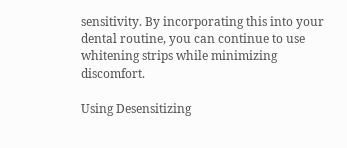sensitivity. By incorporating this into your dental routine, you can continue to use whitening strips while minimizing discomfort.

Using Desensitizing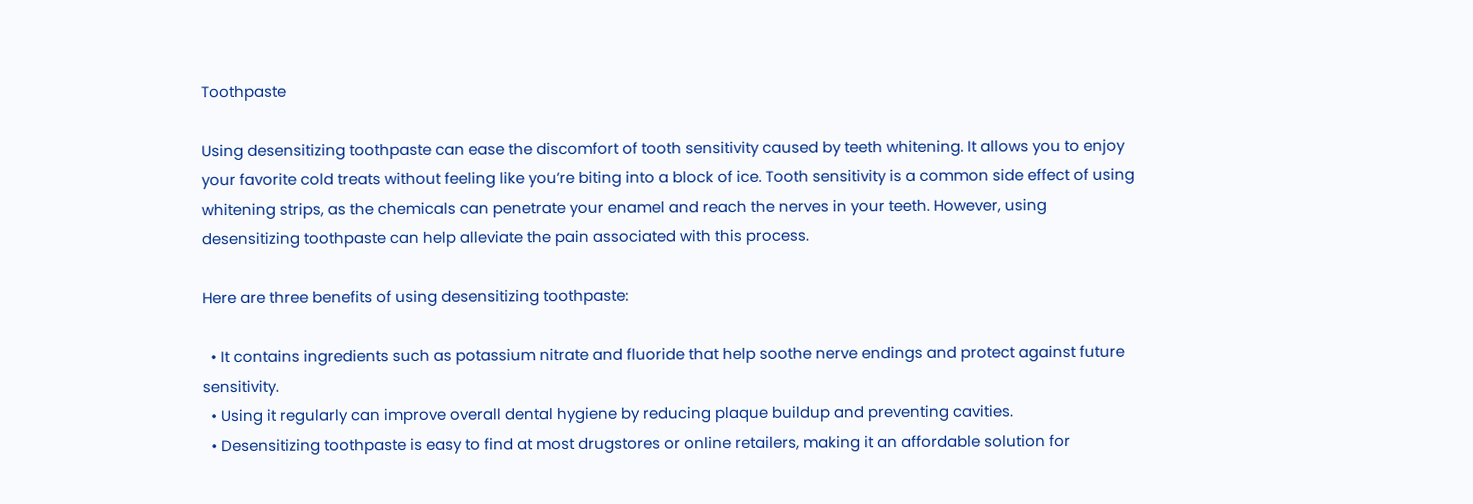Toothpaste

Using desensitizing toothpaste can ease the discomfort of tooth sensitivity caused by teeth whitening. It allows you to enjoy your favorite cold treats without feeling like you’re biting into a block of ice. Tooth sensitivity is a common side effect of using whitening strips, as the chemicals can penetrate your enamel and reach the nerves in your teeth. However, using desensitizing toothpaste can help alleviate the pain associated with this process.

Here are three benefits of using desensitizing toothpaste:

  • It contains ingredients such as potassium nitrate and fluoride that help soothe nerve endings and protect against future sensitivity.
  • Using it regularly can improve overall dental hygiene by reducing plaque buildup and preventing cavities.
  • Desensitizing toothpaste is easy to find at most drugstores or online retailers, making it an affordable solution for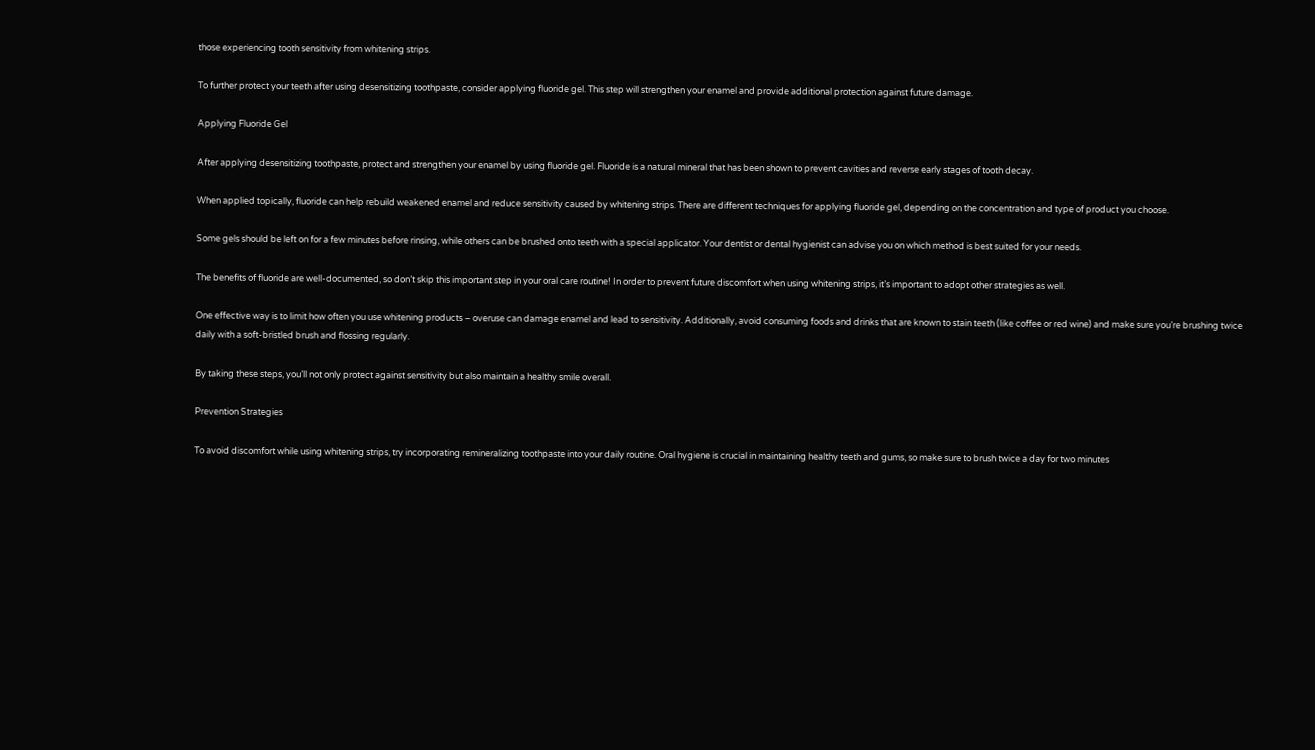those experiencing tooth sensitivity from whitening strips.

To further protect your teeth after using desensitizing toothpaste, consider applying fluoride gel. This step will strengthen your enamel and provide additional protection against future damage.

Applying Fluoride Gel

After applying desensitizing toothpaste, protect and strengthen your enamel by using fluoride gel. Fluoride is a natural mineral that has been shown to prevent cavities and reverse early stages of tooth decay.

When applied topically, fluoride can help rebuild weakened enamel and reduce sensitivity caused by whitening strips. There are different techniques for applying fluoride gel, depending on the concentration and type of product you choose.

Some gels should be left on for a few minutes before rinsing, while others can be brushed onto teeth with a special applicator. Your dentist or dental hygienist can advise you on which method is best suited for your needs.

The benefits of fluoride are well-documented, so don’t skip this important step in your oral care routine! In order to prevent future discomfort when using whitening strips, it’s important to adopt other strategies as well.

One effective way is to limit how often you use whitening products – overuse can damage enamel and lead to sensitivity. Additionally, avoid consuming foods and drinks that are known to stain teeth (like coffee or red wine) and make sure you’re brushing twice daily with a soft-bristled brush and flossing regularly.

By taking these steps, you’ll not only protect against sensitivity but also maintain a healthy smile overall.

Prevention Strategies

To avoid discomfort while using whitening strips, try incorporating remineralizing toothpaste into your daily routine. Oral hygiene is crucial in maintaining healthy teeth and gums, so make sure to brush twice a day for two minutes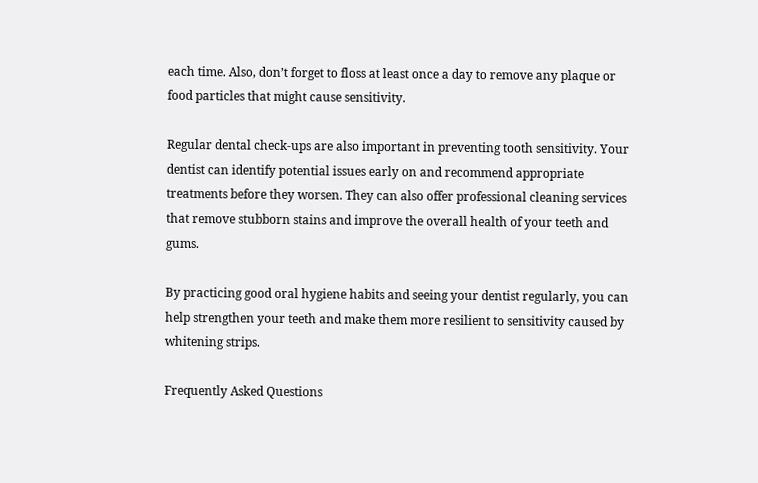each time. Also, don’t forget to floss at least once a day to remove any plaque or food particles that might cause sensitivity.

Regular dental check-ups are also important in preventing tooth sensitivity. Your dentist can identify potential issues early on and recommend appropriate treatments before they worsen. They can also offer professional cleaning services that remove stubborn stains and improve the overall health of your teeth and gums.

By practicing good oral hygiene habits and seeing your dentist regularly, you can help strengthen your teeth and make them more resilient to sensitivity caused by whitening strips.

Frequently Asked Questions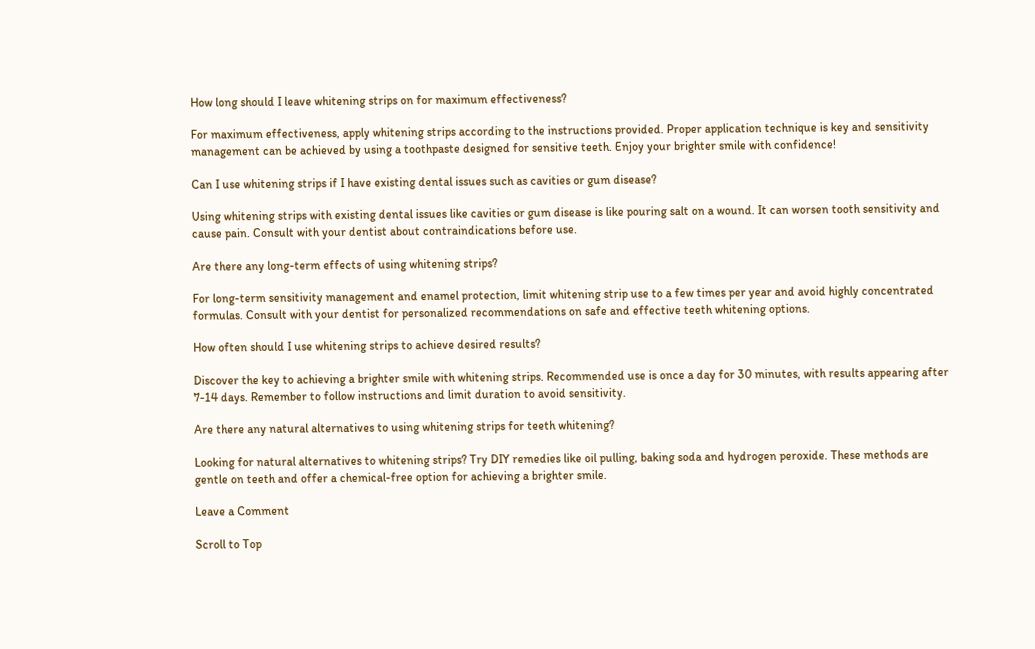How long should I leave whitening strips on for maximum effectiveness?

For maximum effectiveness, apply whitening strips according to the instructions provided. Proper application technique is key and sensitivity management can be achieved by using a toothpaste designed for sensitive teeth. Enjoy your brighter smile with confidence!

Can I use whitening strips if I have existing dental issues such as cavities or gum disease?

Using whitening strips with existing dental issues like cavities or gum disease is like pouring salt on a wound. It can worsen tooth sensitivity and cause pain. Consult with your dentist about contraindications before use.

Are there any long-term effects of using whitening strips?

For long-term sensitivity management and enamel protection, limit whitening strip use to a few times per year and avoid highly concentrated formulas. Consult with your dentist for personalized recommendations on safe and effective teeth whitening options.

How often should I use whitening strips to achieve desired results?

Discover the key to achieving a brighter smile with whitening strips. Recommended use is once a day for 30 minutes, with results appearing after 7-14 days. Remember to follow instructions and limit duration to avoid sensitivity.

Are there any natural alternatives to using whitening strips for teeth whitening?

Looking for natural alternatives to whitening strips? Try DIY remedies like oil pulling, baking soda and hydrogen peroxide. These methods are gentle on teeth and offer a chemical-free option for achieving a brighter smile.

Leave a Comment

Scroll to Top